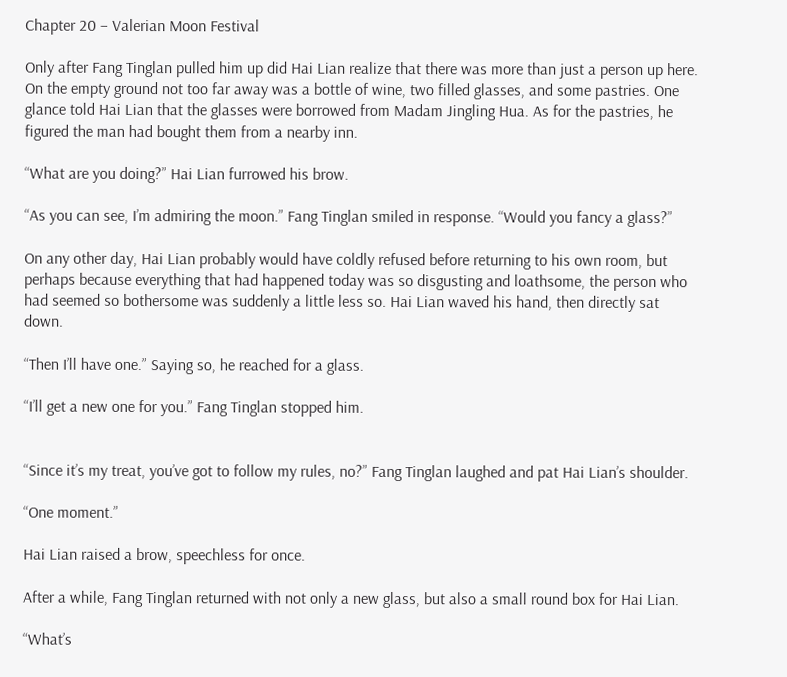Chapter 20 – Valerian Moon Festival

Only after Fang Tinglan pulled him up did Hai Lian realize that there was more than just a person up here. On the empty ground not too far away was a bottle of wine, two filled glasses, and some pastries. One glance told Hai Lian that the glasses were borrowed from Madam Jingling Hua. As for the pastries, he figured the man had bought them from a nearby inn.

“What are you doing?” Hai Lian furrowed his brow.

“As you can see, I’m admiring the moon.” Fang Tinglan smiled in response. “Would you fancy a glass?”

On any other day, Hai Lian probably would have coldly refused before returning to his own room, but perhaps because everything that had happened today was so disgusting and loathsome, the person who had seemed so bothersome was suddenly a little less so. Hai Lian waved his hand, then directly sat down.

“Then I’ll have one.” Saying so, he reached for a glass.

“I’ll get a new one for you.” Fang Tinglan stopped him.


“Since it’s my treat, you’ve got to follow my rules, no?” Fang Tinglan laughed and pat Hai Lian’s shoulder.

“One moment.”

Hai Lian raised a brow, speechless for once.

After a while, Fang Tinglan returned with not only a new glass, but also a small round box for Hai Lian.

“What’s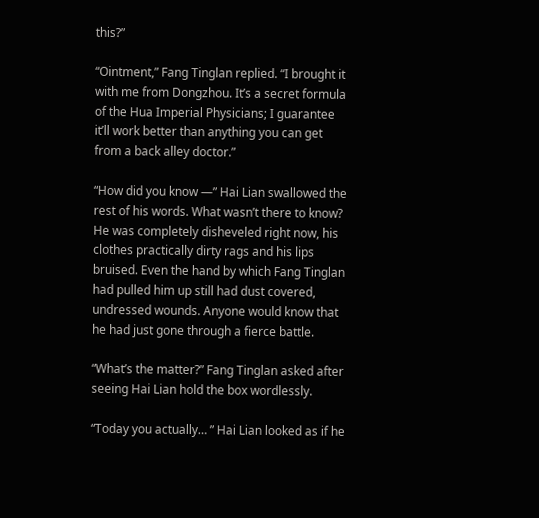this?”

“Ointment,” Fang Tinglan replied. “I brought it with me from Dongzhou. It’s a secret formula of the Hua Imperial Physicians; I guarantee it’ll work better than anything you can get from a back alley doctor.”

“How did you know —” Hai Lian swallowed the rest of his words. What wasn’t there to know? He was completely disheveled right now, his clothes practically dirty rags and his lips bruised. Even the hand by which Fang Tinglan had pulled him up still had dust covered, undressed wounds. Anyone would know that he had just gone through a fierce battle.

“What’s the matter?” Fang Tinglan asked after seeing Hai Lian hold the box wordlessly.

“Today you actually… ” Hai Lian looked as if he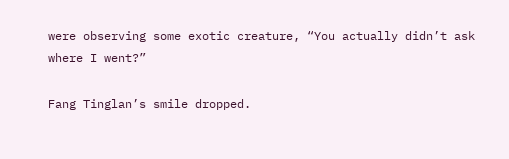were observing some exotic creature, “You actually didn’t ask where I went?”

Fang Tinglan’s smile dropped.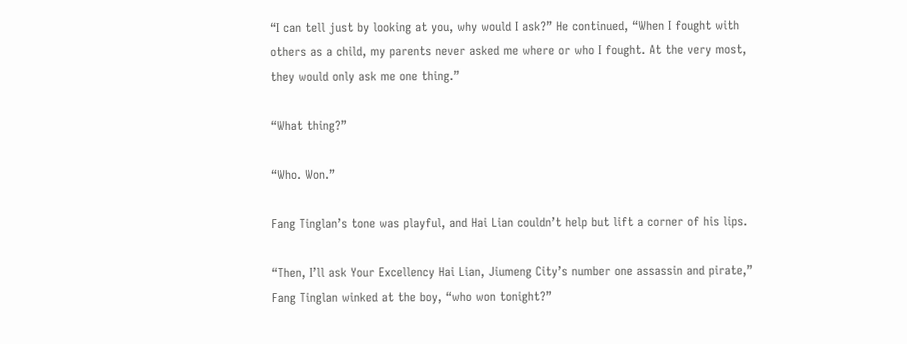“I can tell just by looking at you, why would I ask?” He continued, “When I fought with others as a child, my parents never asked me where or who I fought. At the very most, they would only ask me one thing.”

“What thing?”

“Who. Won.”

Fang Tinglan’s tone was playful, and Hai Lian couldn’t help but lift a corner of his lips.

“Then, I’ll ask Your Excellency Hai Lian, Jiumeng City’s number one assassin and pirate,” Fang Tinglan winked at the boy, “who won tonight?”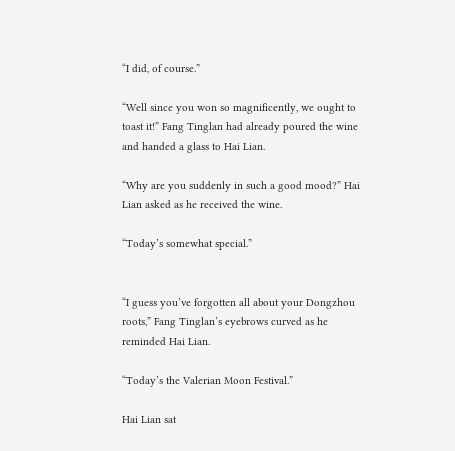“I did, of course.”

“Well since you won so magnificently, we ought to toast it!” Fang Tinglan had already poured the wine and handed a glass to Hai Lian.

“Why are you suddenly in such a good mood?” Hai Lian asked as he received the wine.

“Today’s somewhat special.”


“I guess you’ve forgotten all about your Dongzhou roots,” Fang Tinglan’s eyebrows curved as he reminded Hai Lian.

“Today’s the Valerian Moon Festival.”

Hai Lian sat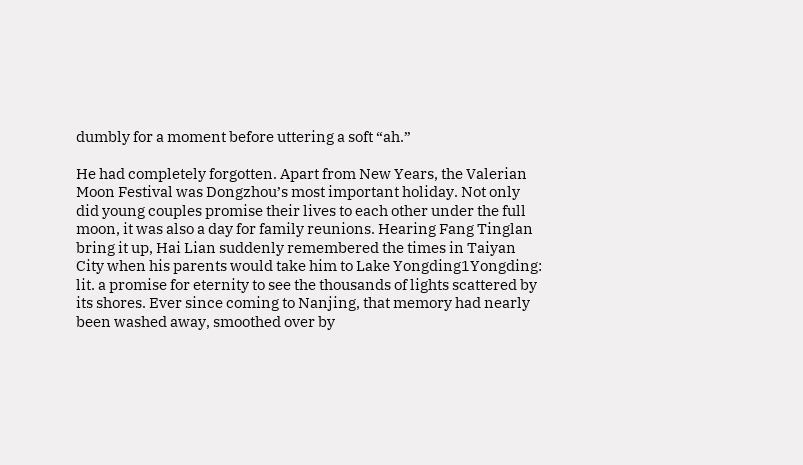dumbly for a moment before uttering a soft “ah.”

He had completely forgotten. Apart from New Years, the Valerian Moon Festival was Dongzhou’s most important holiday. Not only did young couples promise their lives to each other under the full moon, it was also a day for family reunions. Hearing Fang Tinglan bring it up, Hai Lian suddenly remembered the times in Taiyan City when his parents would take him to Lake Yongding1Yongding: lit. a promise for eternity to see the thousands of lights scattered by its shores. Ever since coming to Nanjing, that memory had nearly been washed away, smoothed over by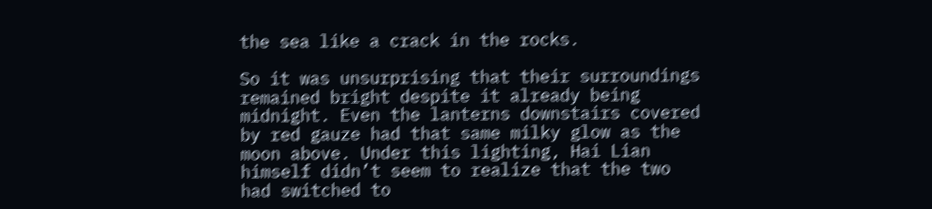the sea like a crack in the rocks.

So it was unsurprising that their surroundings remained bright despite it already being midnight. Even the lanterns downstairs covered by red gauze had that same milky glow as the moon above. Under this lighting, Hai Lian himself didn’t seem to realize that the two had switched to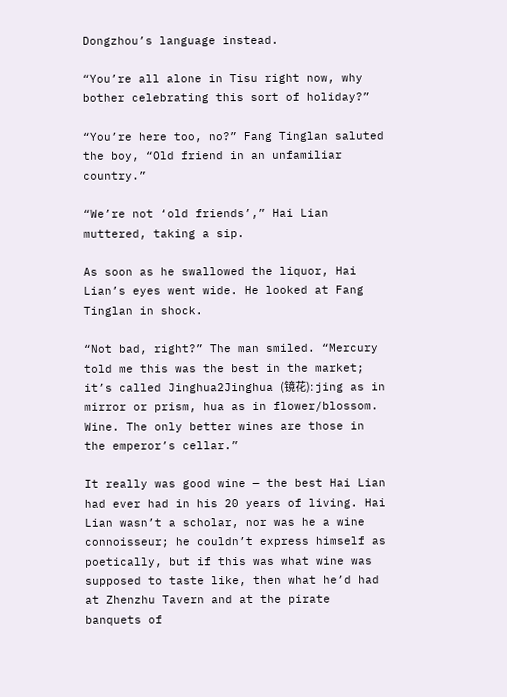Dongzhou’s language instead.

“You’re all alone in Tisu right now, why bother celebrating this sort of holiday?”

“You’re here too, no?” Fang Tinglan saluted the boy, “Old friend in an unfamiliar country.”

“We’re not ‘old friends’,” Hai Lian muttered, taking a sip.

As soon as he swallowed the liquor, Hai Lian’s eyes went wide. He looked at Fang Tinglan in shock.

“Not bad, right?” The man smiled. “Mercury told me this was the best in the market; it’s called Jinghua2Jinghua (镜花): jing as in mirror or prism, hua as in flower/blossom. Wine. The only better wines are those in the emperor’s cellar.”

It really was good wine — the best Hai Lian had ever had in his 20 years of living. Hai Lian wasn’t a scholar, nor was he a wine connoisseur; he couldn’t express himself as poetically, but if this was what wine was supposed to taste like, then what he’d had at Zhenzhu Tavern and at the pirate banquets of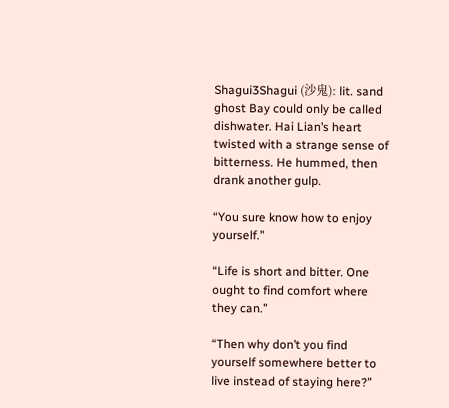Shagui3Shagui (沙鬼): lit. sand ghost Bay could only be called dishwater. Hai Lian’s heart twisted with a strange sense of bitterness. He hummed, then drank another gulp.

“You sure know how to enjoy yourself.”

“Life is short and bitter. One ought to find comfort where they can.”

“Then why don’t you find yourself somewhere better to live instead of staying here?”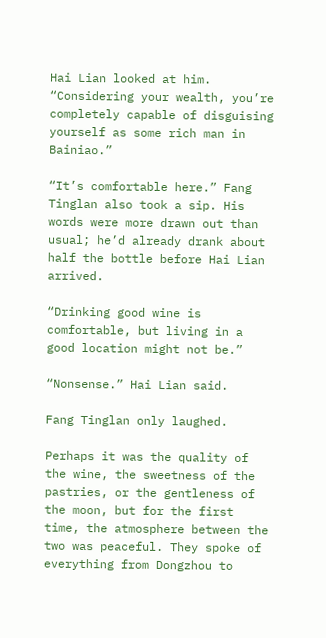Hai Lian looked at him. “Considering your wealth, you’re completely capable of disguising yourself as some rich man in Bainiao.”

“It’s comfortable here.” Fang Tinglan also took a sip. His words were more drawn out than usual; he’d already drank about half the bottle before Hai Lian arrived.

“Drinking good wine is comfortable, but living in a good location might not be.”

“Nonsense.” Hai Lian said.

Fang Tinglan only laughed.

Perhaps it was the quality of the wine, the sweetness of the pastries, or the gentleness of the moon, but for the first time, the atmosphere between the two was peaceful. They spoke of everything from Dongzhou to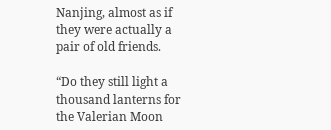Nanjing, almost as if they were actually a pair of old friends.

“Do they still light a thousand lanterns for the Valerian Moon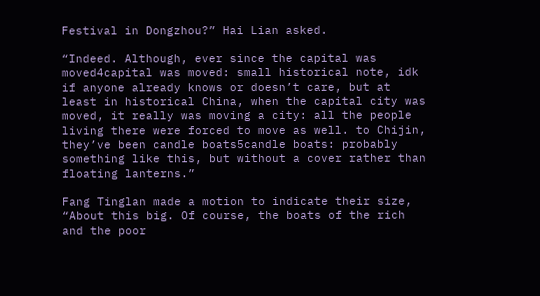Festival in Dongzhou?” Hai Lian asked.

“Indeed. Although, ever since the capital was moved4capital was moved: small historical note, idk if anyone already knows or doesn’t care, but at least in historical China, when the capital city was moved, it really was moving a city: all the people living there were forced to move as well. to Chijin, they’ve been candle boats5candle boats: probably something like this, but without a cover rather than floating lanterns.”

Fang Tinglan made a motion to indicate their size, “About this big. Of course, the boats of the rich and the poor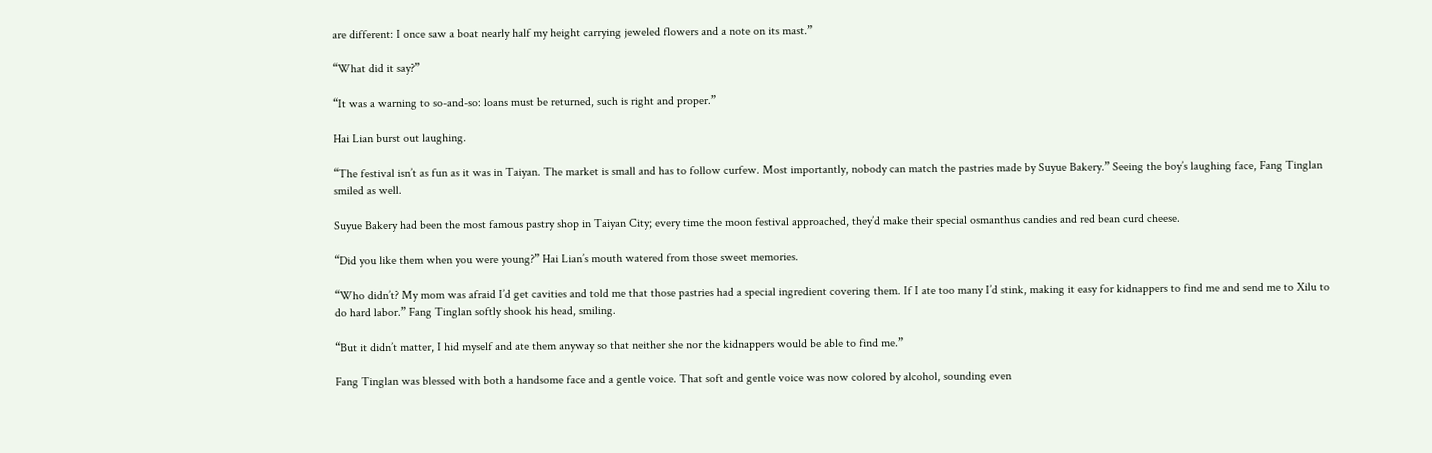are different: I once saw a boat nearly half my height carrying jeweled flowers and a note on its mast.”

“What did it say?”

“It was a warning to so-and-so: loans must be returned, such is right and proper.”

Hai Lian burst out laughing.

“The festival isn’t as fun as it was in Taiyan. The market is small and has to follow curfew. Most importantly, nobody can match the pastries made by Suyue Bakery.” Seeing the boy’s laughing face, Fang Tinglan smiled as well.

Suyue Bakery had been the most famous pastry shop in Taiyan City; every time the moon festival approached, they’d make their special osmanthus candies and red bean curd cheese.

“Did you like them when you were young?” Hai Lian’s mouth watered from those sweet memories.

“Who didn’t? My mom was afraid I’d get cavities and told me that those pastries had a special ingredient covering them. If I ate too many I’d stink, making it easy for kidnappers to find me and send me to Xilu to do hard labor.” Fang Tinglan softly shook his head, smiling.

“But it didn’t matter, I hid myself and ate them anyway so that neither she nor the kidnappers would be able to find me.”

Fang Tinglan was blessed with both a handsome face and a gentle voice. That soft and gentle voice was now colored by alcohol, sounding even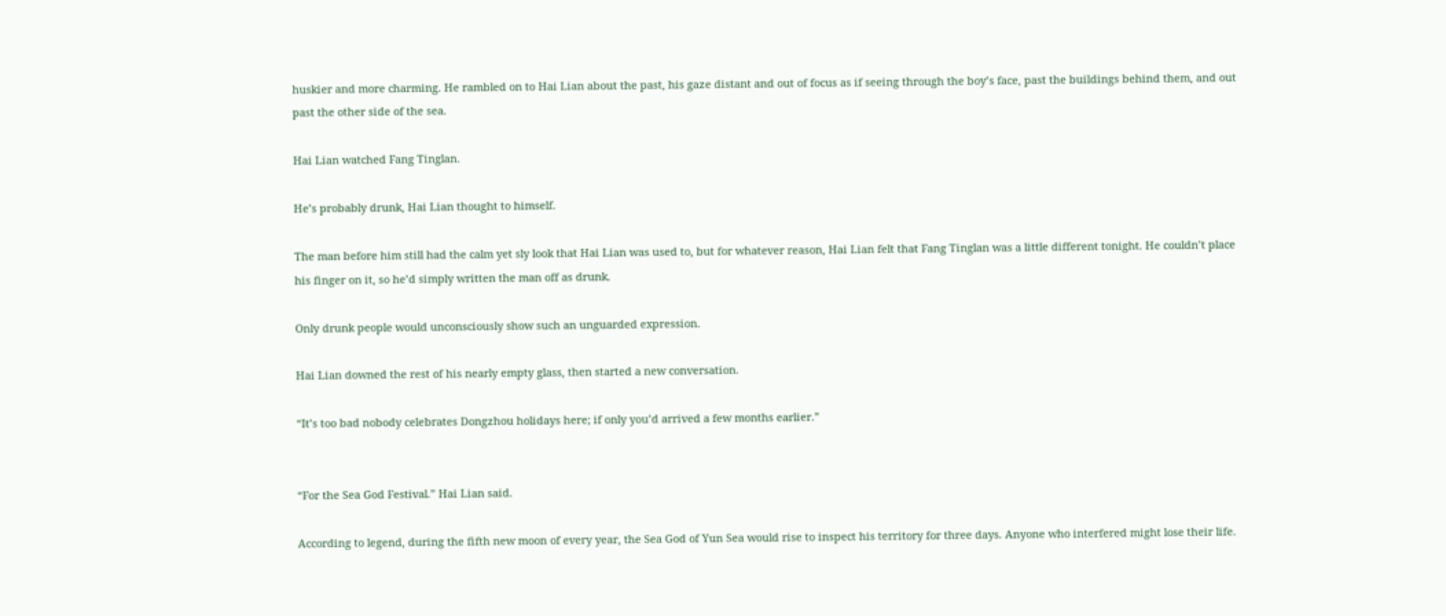huskier and more charming. He rambled on to Hai Lian about the past, his gaze distant and out of focus as if seeing through the boy’s face, past the buildings behind them, and out past the other side of the sea.

Hai Lian watched Fang Tinglan.

He’s probably drunk, Hai Lian thought to himself.

The man before him still had the calm yet sly look that Hai Lian was used to, but for whatever reason, Hai Lian felt that Fang Tinglan was a little different tonight. He couldn’t place his finger on it, so he’d simply written the man off as drunk.

Only drunk people would unconsciously show such an unguarded expression.

Hai Lian downed the rest of his nearly empty glass, then started a new conversation.

“It’s too bad nobody celebrates Dongzhou holidays here; if only you’d arrived a few months earlier.”


“For the Sea God Festival.” Hai Lian said.

According to legend, during the fifth new moon of every year, the Sea God of Yun Sea would rise to inspect his territory for three days. Anyone who interfered might lose their life.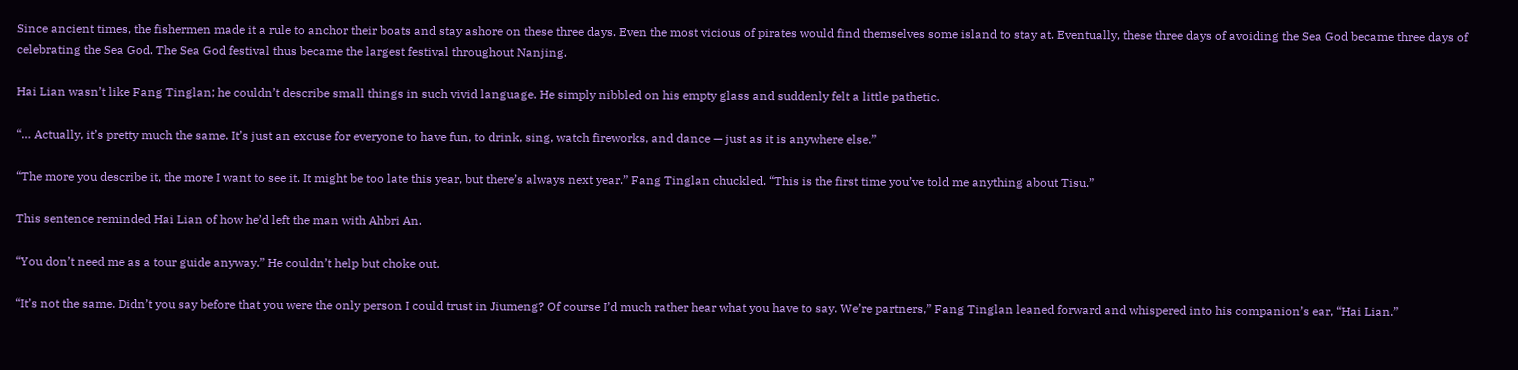Since ancient times, the fishermen made it a rule to anchor their boats and stay ashore on these three days. Even the most vicious of pirates would find themselves some island to stay at. Eventually, these three days of avoiding the Sea God became three days of celebrating the Sea God. The Sea God festival thus became the largest festival throughout Nanjing.

Hai Lian wasn’t like Fang Tinglan; he couldn’t describe small things in such vivid language. He simply nibbled on his empty glass and suddenly felt a little pathetic.

“… Actually, it’s pretty much the same. It’s just an excuse for everyone to have fun, to drink, sing, watch fireworks, and dance — just as it is anywhere else.”

“The more you describe it, the more I want to see it. It might be too late this year, but there’s always next year.” Fang Tinglan chuckled. “This is the first time you’ve told me anything about Tisu.”

This sentence reminded Hai Lian of how he’d left the man with Ahbri An.

“You don’t need me as a tour guide anyway.” He couldn’t help but choke out.

“It’s not the same. Didn’t you say before that you were the only person I could trust in Jiumeng? Of course I’d much rather hear what you have to say. We’re partners,” Fang Tinglan leaned forward and whispered into his companion’s ear, “Hai Lian.”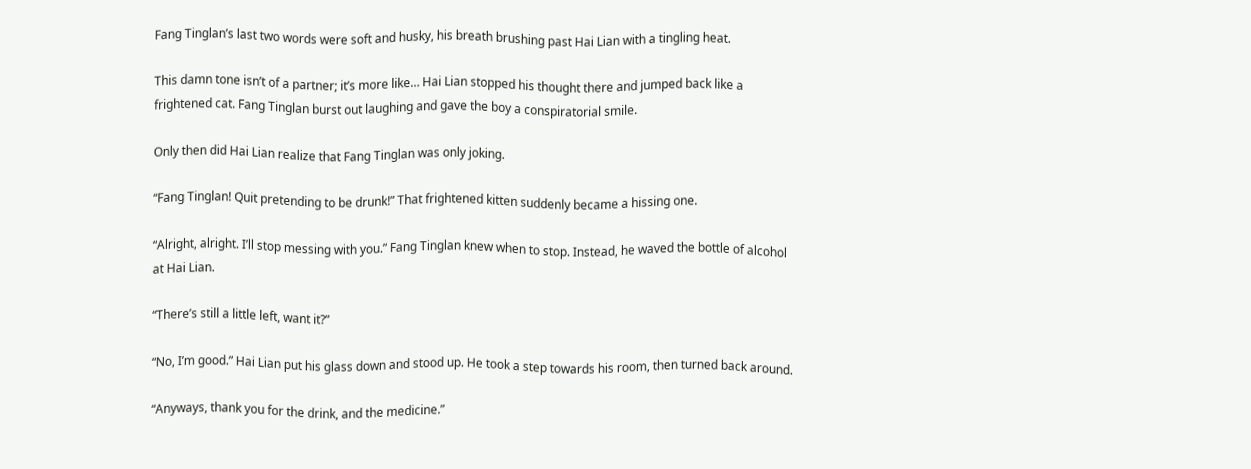Fang Tinglan’s last two words were soft and husky, his breath brushing past Hai Lian with a tingling heat.

This damn tone isn’t of a partner; it’s more like… Hai Lian stopped his thought there and jumped back like a frightened cat. Fang Tinglan burst out laughing and gave the boy a conspiratorial smile.

Only then did Hai Lian realize that Fang Tinglan was only joking.

“Fang Tinglan! Quit pretending to be drunk!” That frightened kitten suddenly became a hissing one.

“Alright, alright. I’ll stop messing with you.” Fang Tinglan knew when to stop. Instead, he waved the bottle of alcohol at Hai Lian.

“There’s still a little left, want it?”

“No, I’m good.” Hai Lian put his glass down and stood up. He took a step towards his room, then turned back around.

“Anyways, thank you for the drink, and the medicine.”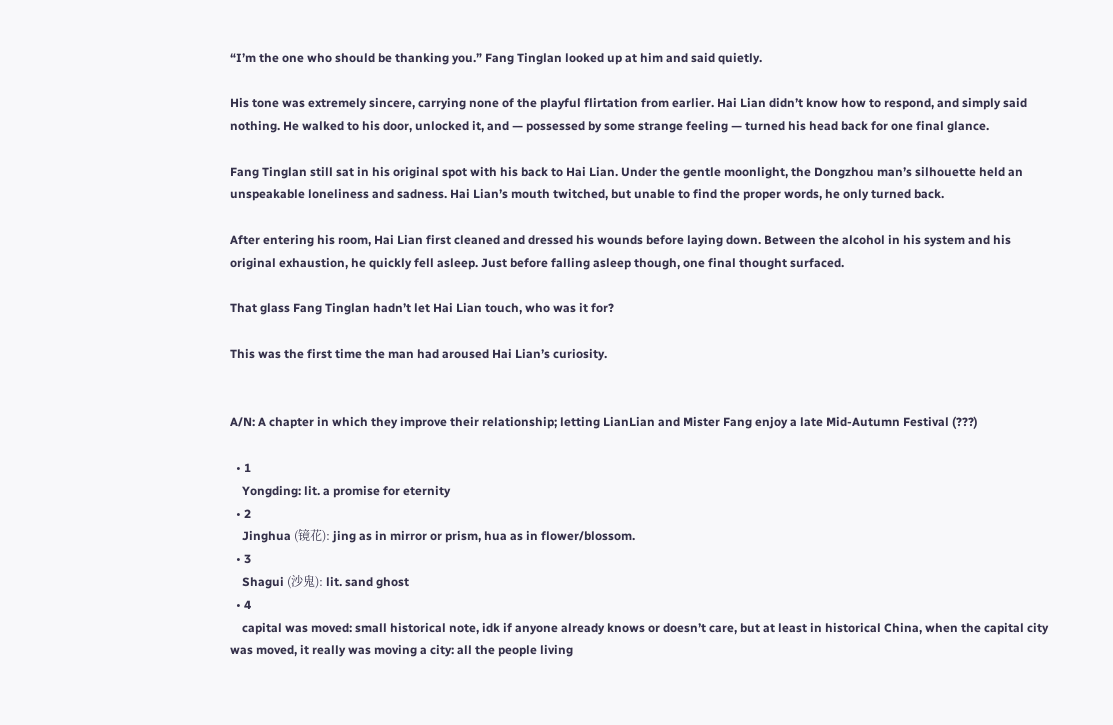“I’m the one who should be thanking you.” Fang Tinglan looked up at him and said quietly.

His tone was extremely sincere, carrying none of the playful flirtation from earlier. Hai Lian didn’t know how to respond, and simply said nothing. He walked to his door, unlocked it, and — possessed by some strange feeling — turned his head back for one final glance.

Fang Tinglan still sat in his original spot with his back to Hai Lian. Under the gentle moonlight, the Dongzhou man’s silhouette held an unspeakable loneliness and sadness. Hai Lian’s mouth twitched, but unable to find the proper words, he only turned back.

After entering his room, Hai Lian first cleaned and dressed his wounds before laying down. Between the alcohol in his system and his original exhaustion, he quickly fell asleep. Just before falling asleep though, one final thought surfaced.

That glass Fang Tinglan hadn’t let Hai Lian touch, who was it for?

This was the first time the man had aroused Hai Lian’s curiosity.


A/N: A chapter in which they improve their relationship; letting LianLian and Mister Fang enjoy a late Mid-Autumn Festival (???)

  • 1
    Yongding: lit. a promise for eternity
  • 2
    Jinghua (镜花): jing as in mirror or prism, hua as in flower/blossom.
  • 3
    Shagui (沙鬼): lit. sand ghost
  • 4
    capital was moved: small historical note, idk if anyone already knows or doesn’t care, but at least in historical China, when the capital city was moved, it really was moving a city: all the people living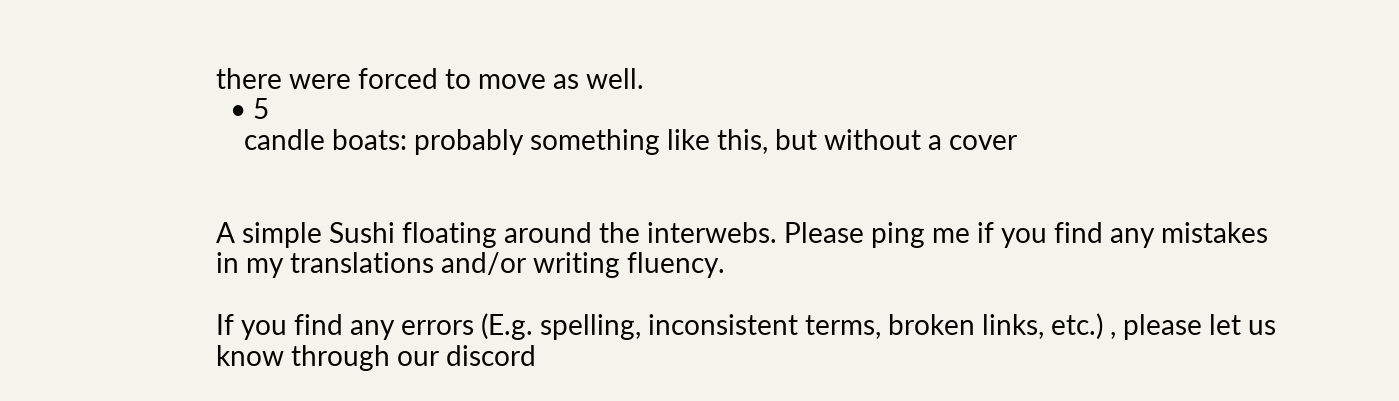there were forced to move as well.
  • 5
    candle boats: probably something like this, but without a cover


A simple Sushi floating around the interwebs. Please ping me if you find any mistakes in my translations and/or writing fluency.

If you find any errors (E.g. spelling, inconsistent terms, broken links, etc.) , please let us know through our discord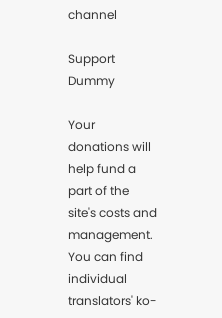channel

Support Dummy

Your donations will help fund a part of the site's costs and management. You can find individual translators' ko-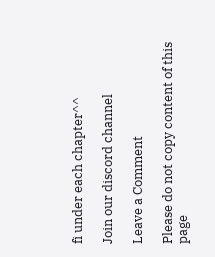fi under each chapter^^

Join our discord channel

Leave a Comment

Please do not copy content of this page